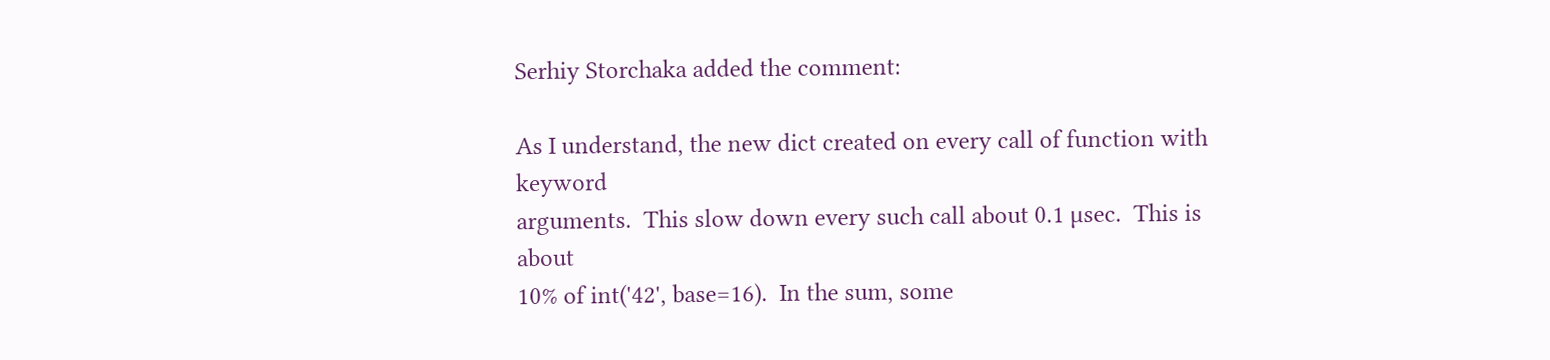Serhiy Storchaka added the comment:

As I understand, the new dict created on every call of function with keyword
arguments.  This slow down every such call about 0.1 µsec.  This is about
10% of int('42', base=16).  In the sum, some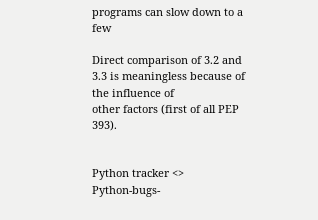programs can slow down to a few

Direct comparison of 3.2 and 3.3 is meaningless because of the influence of
other factors (first of all PEP 393).


Python tracker <>
Python-bugs-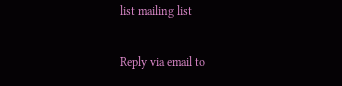list mailing list

Reply via email to